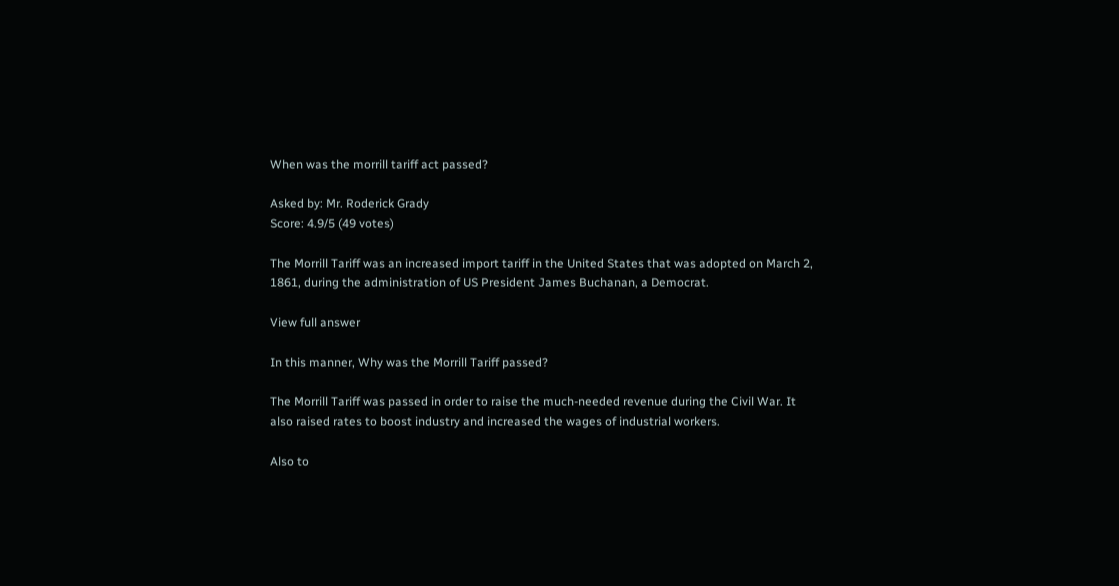When was the morrill tariff act passed?

Asked by: Mr. Roderick Grady
Score: 4.9/5 (49 votes)

The Morrill Tariff was an increased import tariff in the United States that was adopted on March 2, 1861, during the administration of US President James Buchanan, a Democrat.

View full answer

In this manner, Why was the Morrill Tariff passed?

The Morrill Tariff was passed in order to raise the much-needed revenue during the Civil War. It also raised rates to boost industry and increased the wages of industrial workers.

Also to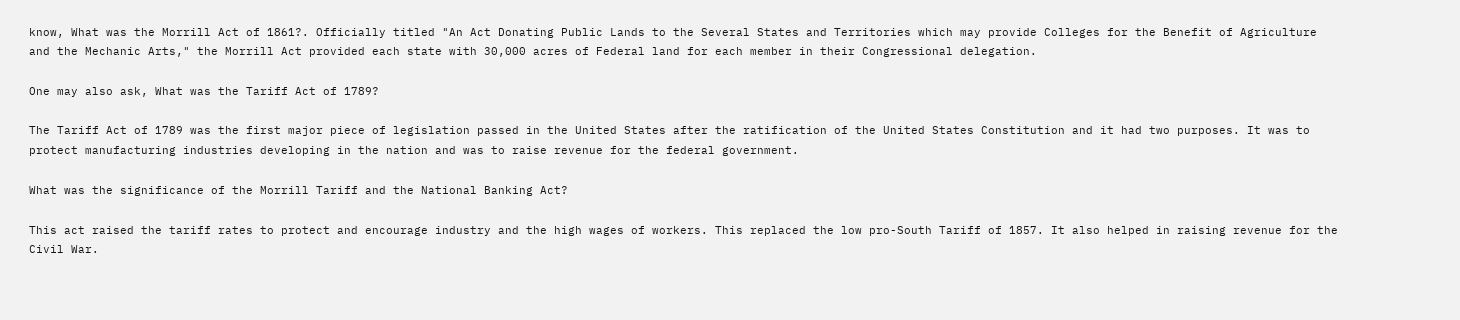know, What was the Morrill Act of 1861?. Officially titled "An Act Donating Public Lands to the Several States and Territories which may provide Colleges for the Benefit of Agriculture and the Mechanic Arts," the Morrill Act provided each state with 30,000 acres of Federal land for each member in their Congressional delegation.

One may also ask, What was the Tariff Act of 1789?

The Tariff Act of 1789 was the first major piece of legislation passed in the United States after the ratification of the United States Constitution and it had two purposes. It was to protect manufacturing industries developing in the nation and was to raise revenue for the federal government.

What was the significance of the Morrill Tariff and the National Banking Act?

This act raised the tariff rates to protect and encourage industry and the high wages of workers. This replaced the low pro-South Tariff of 1857. It also helped in raising revenue for the Civil War.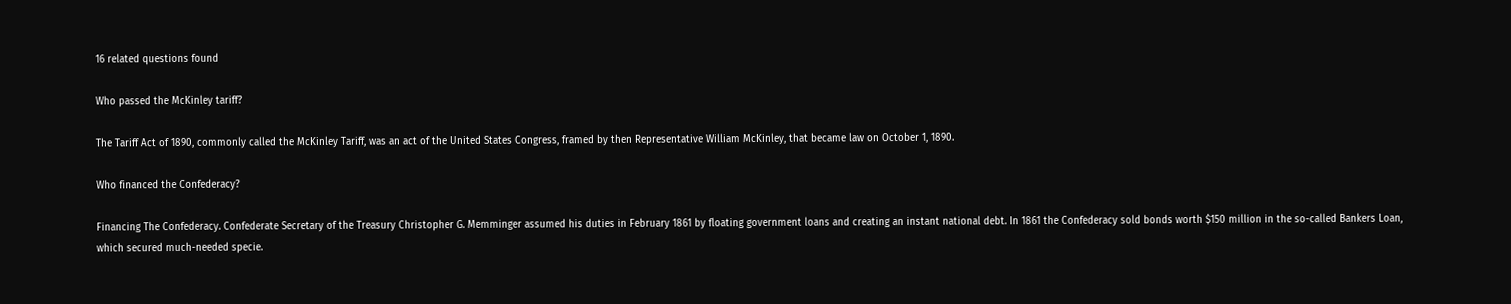16 related questions found

Who passed the McKinley tariff?

The Tariff Act of 1890, commonly called the McKinley Tariff, was an act of the United States Congress, framed by then Representative William McKinley, that became law on October 1, 1890.

Who financed the Confederacy?

Financing The Confederacy. Confederate Secretary of the Treasury Christopher G. Memminger assumed his duties in February 1861 by floating government loans and creating an instant national debt. In 1861 the Confederacy sold bonds worth $150 million in the so-called Bankers Loan, which secured much-needed specie.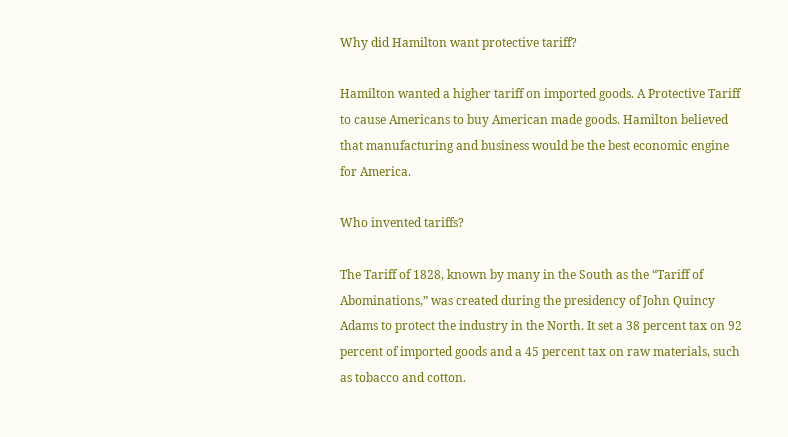Why did Hamilton want protective tariff?

Hamilton wanted a higher tariff on imported goods. A Protective Tariff to cause Americans to buy American made goods. Hamilton believed that manufacturing and business would be the best economic engine for America.

Who invented tariffs?

The Tariff of 1828, known by many in the South as the “Tariff of Abominations,” was created during the presidency of John Quincy Adams to protect the industry in the North. It set a 38 percent tax on 92 percent of imported goods and a 45 percent tax on raw materials, such as tobacco and cotton.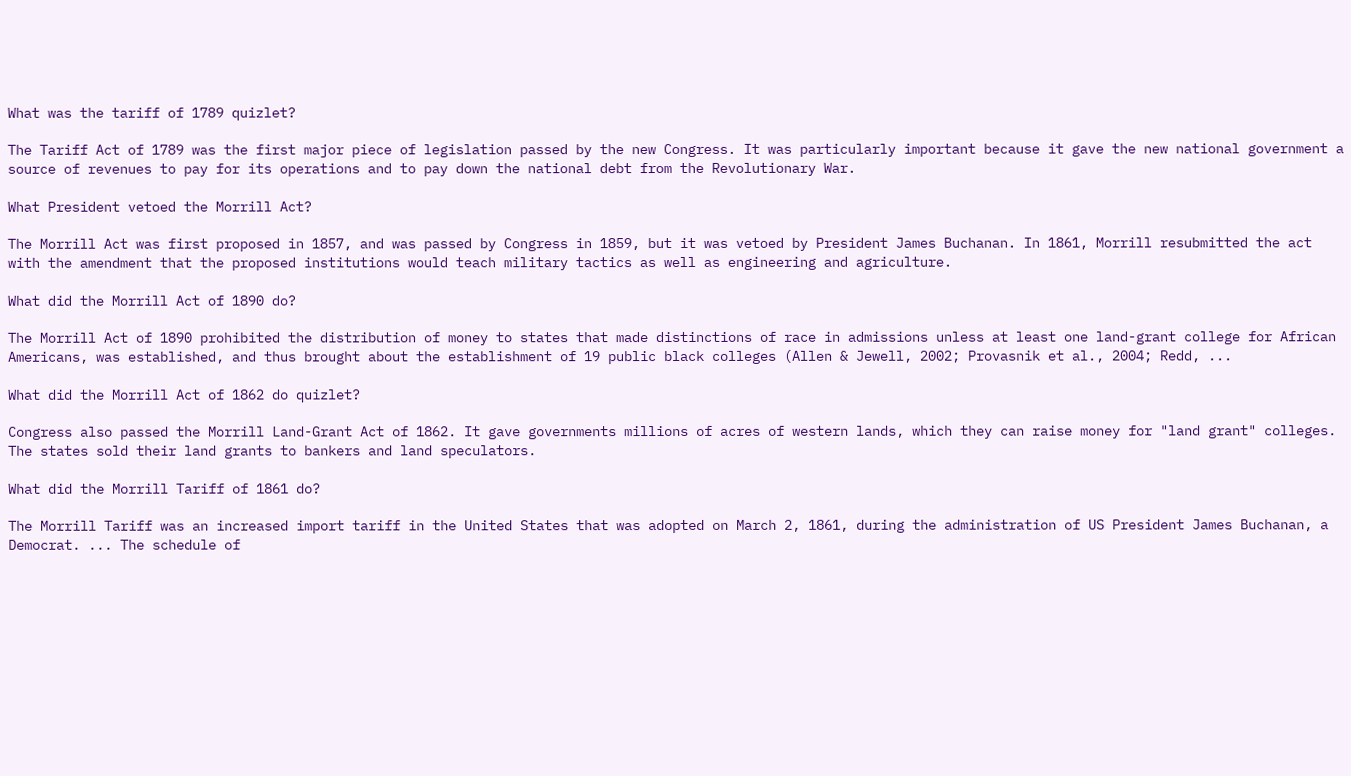What was the tariff of 1789 quizlet?

The Tariff Act of 1789 was the first major piece of legislation passed by the new Congress. It was particularly important because it gave the new national government a source of revenues to pay for its operations and to pay down the national debt from the Revolutionary War.

What President vetoed the Morrill Act?

The Morrill Act was first proposed in 1857, and was passed by Congress in 1859, but it was vetoed by President James Buchanan. In 1861, Morrill resubmitted the act with the amendment that the proposed institutions would teach military tactics as well as engineering and agriculture.

What did the Morrill Act of 1890 do?

The Morrill Act of 1890 prohibited the distribution of money to states that made distinctions of race in admissions unless at least one land-grant college for African Americans, was established, and thus brought about the establishment of 19 public black colleges (Allen & Jewell, 2002; Provasnik et al., 2004; Redd, ...

What did the Morrill Act of 1862 do quizlet?

Congress also passed the Morrill Land-Grant Act of 1862. It gave governments millions of acres of western lands, which they can raise money for "land grant" colleges. The states sold their land grants to bankers and land speculators.

What did the Morrill Tariff of 1861 do?

The Morrill Tariff was an increased import tariff in the United States that was adopted on March 2, 1861, during the administration of US President James Buchanan, a Democrat. ... The schedule of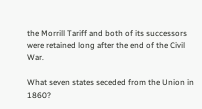the Morrill Tariff and both of its successors were retained long after the end of the Civil War.

What seven states seceded from the Union in 1860?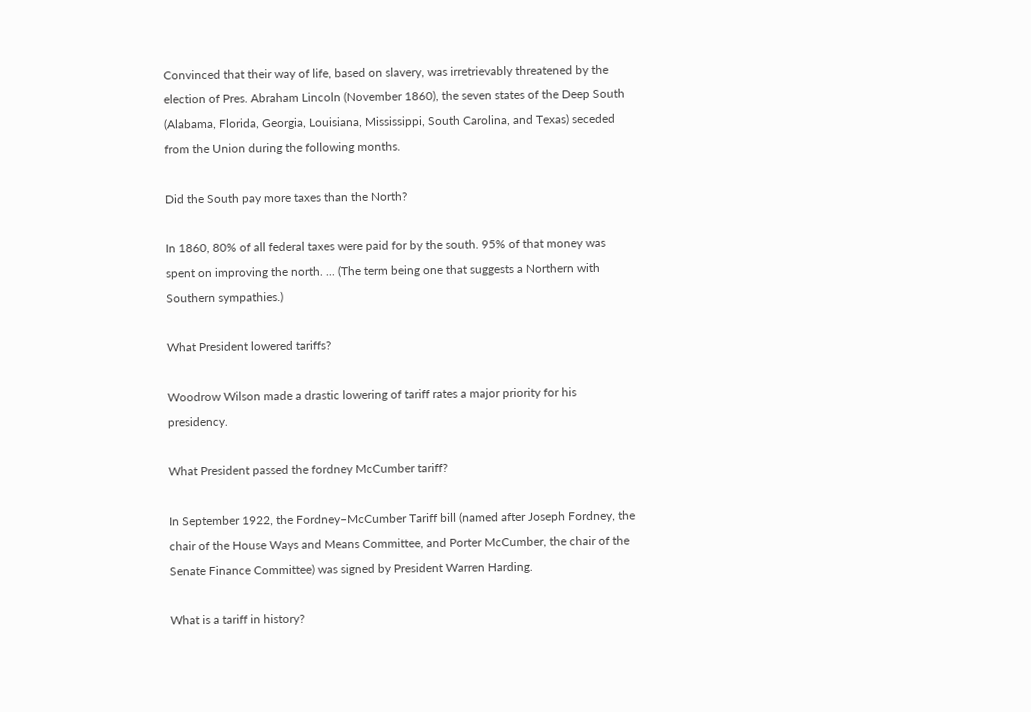Convinced that their way of life, based on slavery, was irretrievably threatened by the election of Pres. Abraham Lincoln (November 1860), the seven states of the Deep South (Alabama, Florida, Georgia, Louisiana, Mississippi, South Carolina, and Texas) seceded from the Union during the following months.

Did the South pay more taxes than the North?

In 1860, 80% of all federal taxes were paid for by the south. 95% of that money was spent on improving the north. ... (The term being one that suggests a Northern with Southern sympathies.)

What President lowered tariffs?

Woodrow Wilson made a drastic lowering of tariff rates a major priority for his presidency.

What President passed the fordney McCumber tariff?

In September 1922, the Fordney–McCumber Tariff bill (named after Joseph Fordney, the chair of the House Ways and Means Committee, and Porter McCumber, the chair of the Senate Finance Committee) was signed by President Warren Harding.

What is a tariff in history?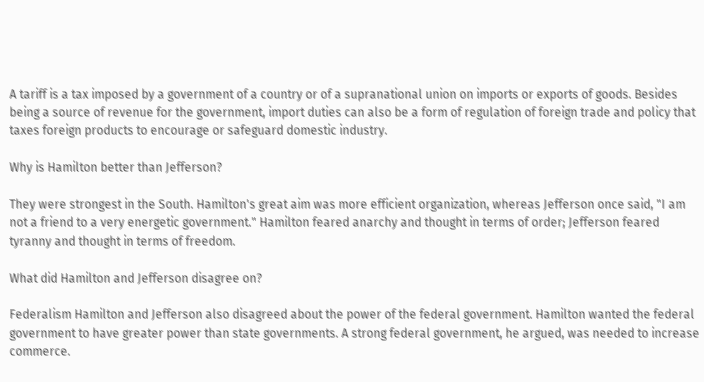A tariff is a tax imposed by a government of a country or of a supranational union on imports or exports of goods. Besides being a source of revenue for the government, import duties can also be a form of regulation of foreign trade and policy that taxes foreign products to encourage or safeguard domestic industry.

Why is Hamilton better than Jefferson?

They were strongest in the South. Hamilton's great aim was more efficient organization, whereas Jefferson once said, "I am not a friend to a very energetic government." Hamilton feared anarchy and thought in terms of order; Jefferson feared tyranny and thought in terms of freedom.

What did Hamilton and Jefferson disagree on?

Federalism Hamilton and Jefferson also disagreed about the power of the federal government. Hamilton wanted the federal government to have greater power than state governments. A strong federal government, he argued, was needed to increase commerce.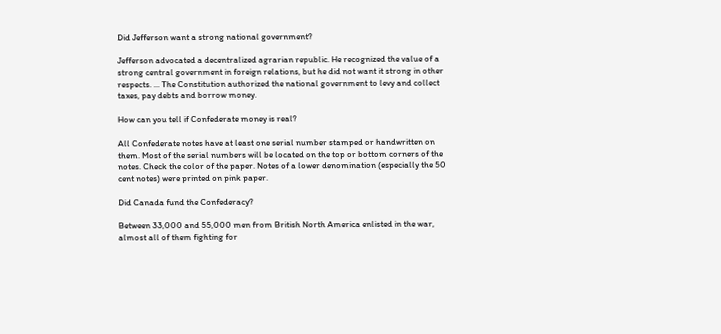Did Jefferson want a strong national government?

Jefferson advocated a decentralized agrarian republic. He recognized the value of a strong central government in foreign relations, but he did not want it strong in other respects. ... The Constitution authorized the national government to levy and collect taxes, pay debts and borrow money.

How can you tell if Confederate money is real?

All Confederate notes have at least one serial number stamped or handwritten on them. Most of the serial numbers will be located on the top or bottom corners of the notes. Check the color of the paper. Notes of a lower denomination (especially the 50 cent notes) were printed on pink paper.

Did Canada fund the Confederacy?

Between 33,000 and 55,000 men from British North America enlisted in the war, almost all of them fighting for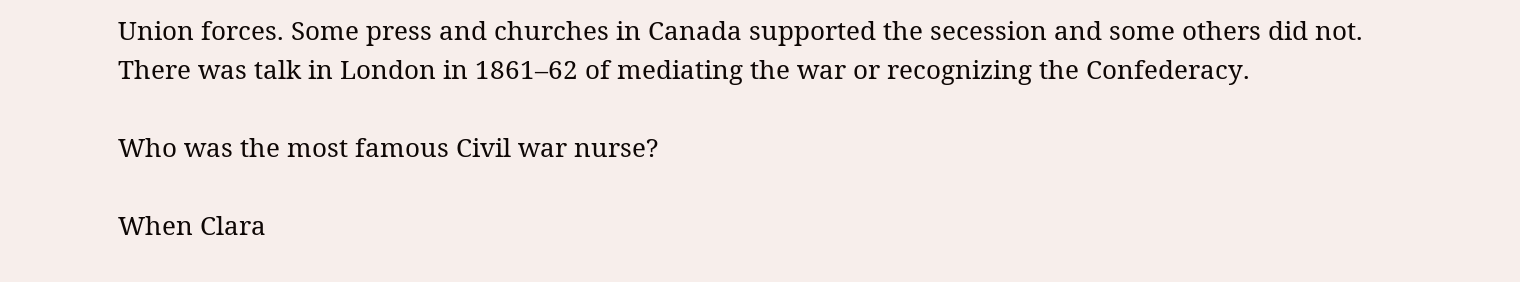Union forces. Some press and churches in Canada supported the secession and some others did not. There was talk in London in 1861–62 of mediating the war or recognizing the Confederacy.

Who was the most famous Civil war nurse?

When Clara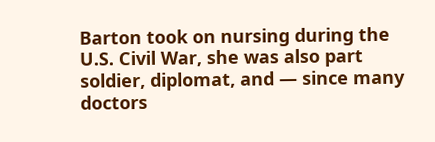Barton took on nursing during the U.S. Civil War, she was also part soldier, diplomat, and — since many doctors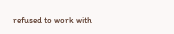refused to work with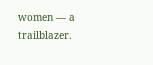women — a trailblazer.